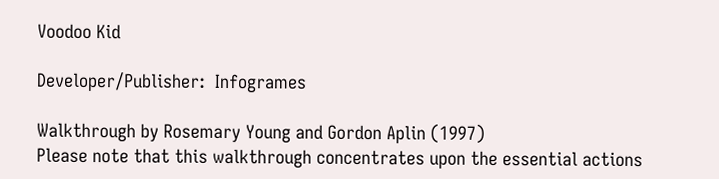Voodoo Kid

Developer/Publisher:  Infogrames

Walkthrough by Rosemary Young and Gordon Aplin (1997)
Please note that this walkthrough concentrates upon the essential actions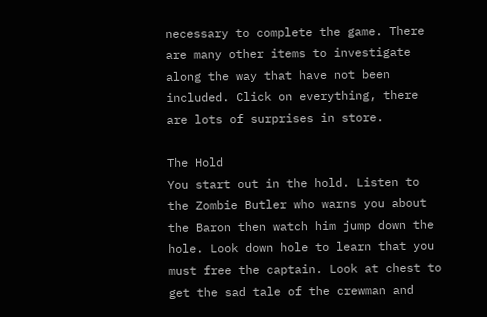necessary to complete the game. There are many other items to investigate along the way that have not been included. Click on everything, there are lots of surprises in store.

The Hold
You start out in the hold. Listen to the Zombie Butler who warns you about the Baron then watch him jump down the hole. Look down hole to learn that you must free the captain. Look at chest to get the sad tale of the crewman and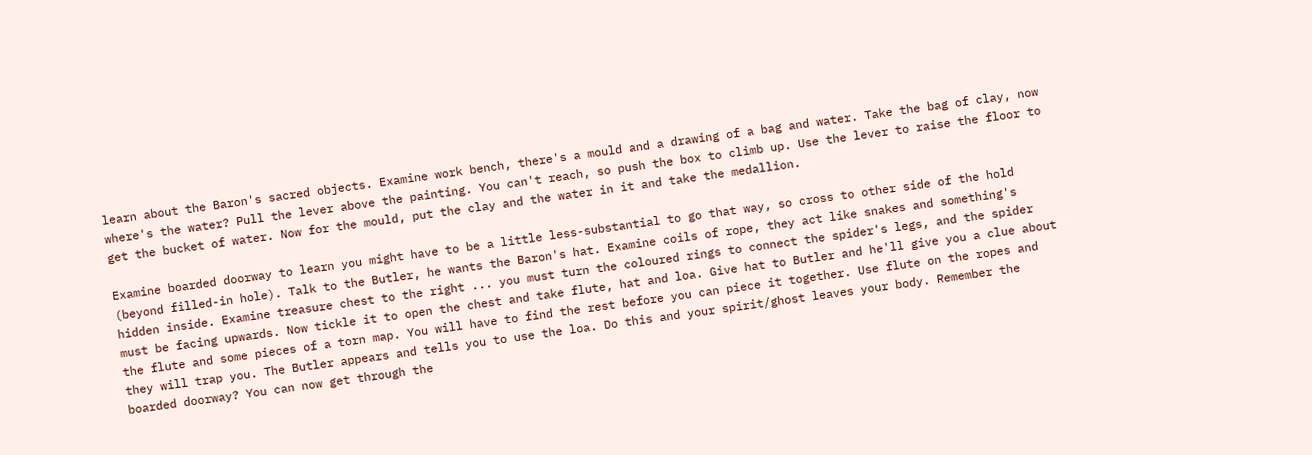learn about the Baron's sacred objects. Examine work bench, there's a mould and a drawing of a bag and water. Take the bag of clay, now where's the water? Pull the lever above the painting. You can't reach, so push the box to climb up. Use the lever to raise the floor to get the bucket of water. Now for the mould, put the clay and the water in it and take the medallion.

Examine boarded doorway to learn you might have to be a little less-substantial to go that way, so cross to other side of the hold (beyond filled-in hole). Talk to the Butler, he wants the Baron's hat. Examine coils of rope, they act like snakes and something's hidden inside. Examine treasure chest to the right ... you must turn the coloured rings to connect the spider's legs, and the spider must be facing upwards. Now tickle it to open the chest and take flute, hat and loa. Give hat to Butler and he'll give you a clue about the flute and some pieces of a torn map. You will have to find the rest before you can piece it together. Use flute on the ropes and they will trap you. The Butler appears and tells you to use the loa. Do this and your spirit/ghost leaves your body. Remember the boarded doorway? You can now get through the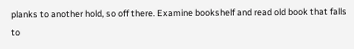planks to another hold, so off there. Examine bookshelf and read old book that falls to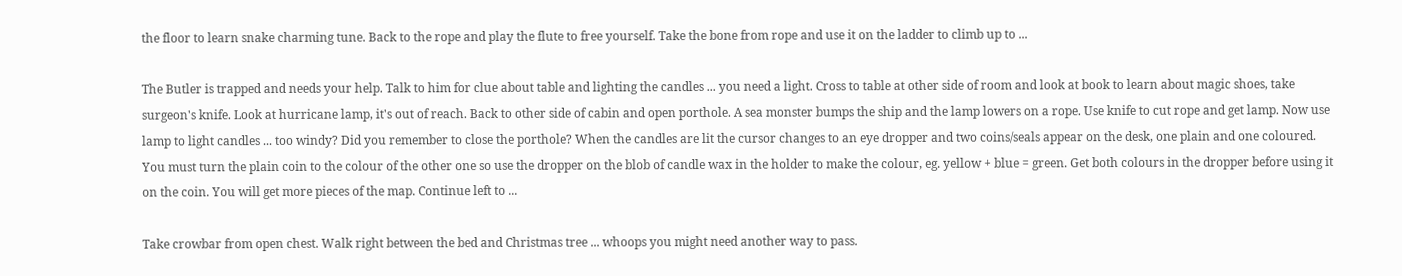the floor to learn snake charming tune. Back to the rope and play the flute to free yourself. Take the bone from rope and use it on the ladder to climb up to ...

The Butler is trapped and needs your help. Talk to him for clue about table and lighting the candles ... you need a light. Cross to table at other side of room and look at book to learn about magic shoes, take surgeon's knife. Look at hurricane lamp, it's out of reach. Back to other side of cabin and open porthole. A sea monster bumps the ship and the lamp lowers on a rope. Use knife to cut rope and get lamp. Now use lamp to light candles ... too windy? Did you remember to close the porthole? When the candles are lit the cursor changes to an eye dropper and two coins/seals appear on the desk, one plain and one coloured. You must turn the plain coin to the colour of the other one so use the dropper on the blob of candle wax in the holder to make the colour, eg. yellow + blue = green. Get both colours in the dropper before using it on the coin. You will get more pieces of the map. Continue left to ...

Take crowbar from open chest. Walk right between the bed and Christmas tree ... whoops you might need another way to pass.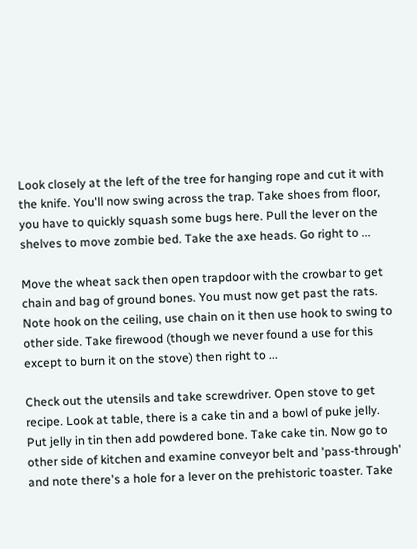Look closely at the left of the tree for hanging rope and cut it with the knife. You'll now swing across the trap. Take shoes from floor, you have to quickly squash some bugs here. Pull the lever on the shelves to move zombie bed. Take the axe heads. Go right to ...

Move the wheat sack then open trapdoor with the crowbar to get chain and bag of ground bones. You must now get past the rats. Note hook on the ceiling, use chain on it then use hook to swing to other side. Take firewood (though we never found a use for this except to burn it on the stove) then right to ...

Check out the utensils and take screwdriver. Open stove to get recipe. Look at table, there is a cake tin and a bowl of puke jelly. Put jelly in tin then add powdered bone. Take cake tin. Now go to other side of kitchen and examine conveyor belt and 'pass-through' and note there's a hole for a lever on the prehistoric toaster. Take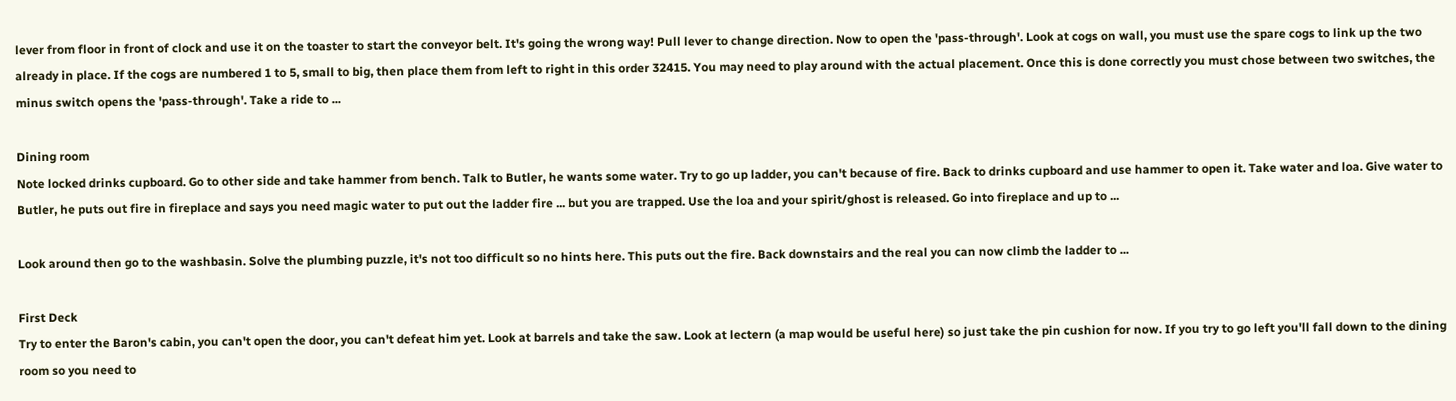lever from floor in front of clock and use it on the toaster to start the conveyor belt. It's going the wrong way! Pull lever to change direction. Now to open the 'pass-through'. Look at cogs on wall, you must use the spare cogs to link up the two already in place. If the cogs are numbered 1 to 5, small to big, then place them from left to right in this order 32415. You may need to play around with the actual placement. Once this is done correctly you must chose between two switches, the minus switch opens the 'pass-through'. Take a ride to ...

Dining room
Note locked drinks cupboard. Go to other side and take hammer from bench. Talk to Butler, he wants some water. Try to go up ladder, you can't because of fire. Back to drinks cupboard and use hammer to open it. Take water and loa. Give water to Butler, he puts out fire in fireplace and says you need magic water to put out the ladder fire ... but you are trapped. Use the loa and your spirit/ghost is released. Go into fireplace and up to ...

Look around then go to the washbasin. Solve the plumbing puzzle, it's not too difficult so no hints here. This puts out the fire. Back downstairs and the real you can now climb the ladder to ...

First Deck
Try to enter the Baron's cabin, you can't open the door, you can't defeat him yet. Look at barrels and take the saw. Look at lectern (a map would be useful here) so just take the pin cushion for now. If you try to go left you'll fall down to the dining room so you need to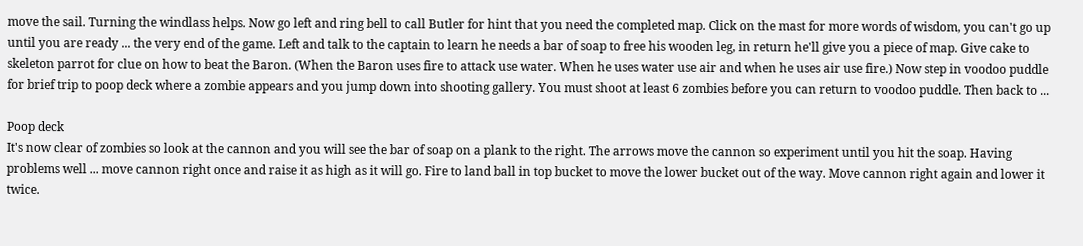move the sail. Turning the windlass helps. Now go left and ring bell to call Butler for hint that you need the completed map. Click on the mast for more words of wisdom, you can't go up until you are ready ... the very end of the game. Left and talk to the captain to learn he needs a bar of soap to free his wooden leg, in return he'll give you a piece of map. Give cake to skeleton parrot for clue on how to beat the Baron. (When the Baron uses fire to attack use water. When he uses water use air and when he uses air use fire.) Now step in voodoo puddle for brief trip to poop deck where a zombie appears and you jump down into shooting gallery. You must shoot at least 6 zombies before you can return to voodoo puddle. Then back to ...

Poop deck
It's now clear of zombies so look at the cannon and you will see the bar of soap on a plank to the right. The arrows move the cannon so experiment until you hit the soap. Having problems well ... move cannon right once and raise it as high as it will go. Fire to land ball in top bucket to move the lower bucket out of the way. Move cannon right again and lower it twice.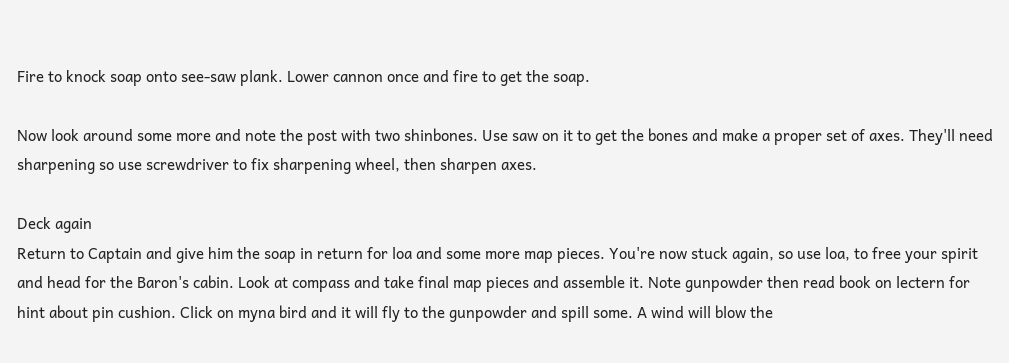Fire to knock soap onto see-saw plank. Lower cannon once and fire to get the soap.

Now look around some more and note the post with two shinbones. Use saw on it to get the bones and make a proper set of axes. They'll need sharpening so use screwdriver to fix sharpening wheel, then sharpen axes.

Deck again
Return to Captain and give him the soap in return for loa and some more map pieces. You're now stuck again, so use loa, to free your spirit and head for the Baron's cabin. Look at compass and take final map pieces and assemble it. Note gunpowder then read book on lectern for hint about pin cushion. Click on myna bird and it will fly to the gunpowder and spill some. A wind will blow the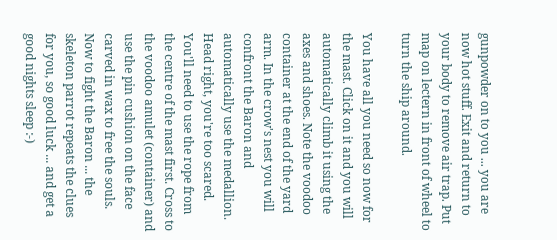gunpowder on to you ... you are now hot stuff. Exit and return to your body to remove air trap. Put map on lectern in front of wheel to turn the ship around.

You have all you need so now for the mast. Click on it and you will automatically climb it using the axes and shoes. Note the voodoo container at the end of the yard arm. In the crow's nest you will confront the Baron and automatically use the medallion. Head right, you're too scared. You'll need to use the rope from the centre of the mast first. Cross to the voodoo amulet (container) and use the pin cushion on the face carved in wax to free the souls. Now to fight the Baron ... the skeleton parrot repeats the clues for you, so good luck ... and get a good nights sleep :-)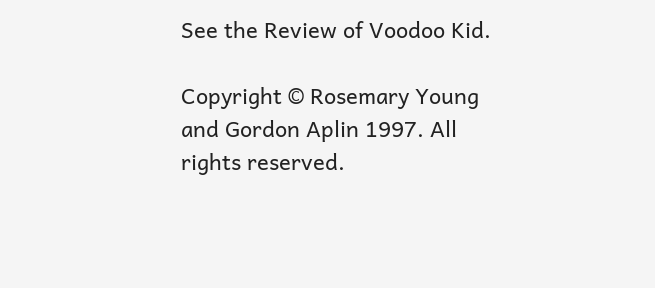See the Review of Voodoo Kid.

Copyright © Rosemary Young and Gordon Aplin 1997. All rights reserved.